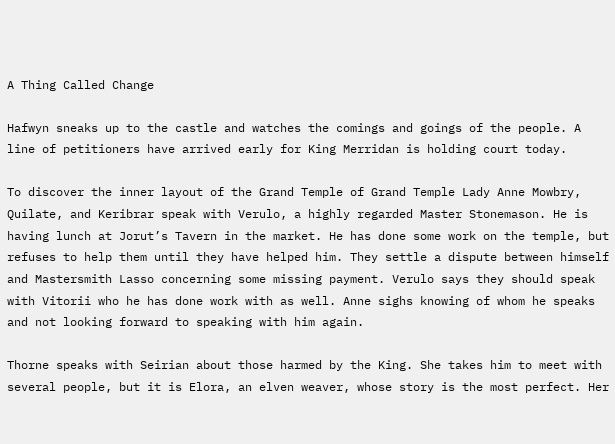A Thing Called Change

Hafwyn sneaks up to the castle and watches the comings and goings of the people. A line of petitioners have arrived early for King Merridan is holding court today.

To discover the inner layout of the Grand Temple of Grand Temple Lady Anne Mowbry, Quilate, and Keribrar speak with Verulo, a highly regarded Master Stonemason. He is having lunch at Jorut’s Tavern in the market. He has done some work on the temple, but refuses to help them until they have helped him. They settle a dispute between himself and Mastersmith Lasso concerning some missing payment. Verulo says they should speak with Vitorii who he has done work with as well. Anne sighs knowing of whom he speaks and not looking forward to speaking with him again.

Thorne speaks with Seirian about those harmed by the King. She takes him to meet with several people, but it is Elora, an elven weaver, whose story is the most perfect. Her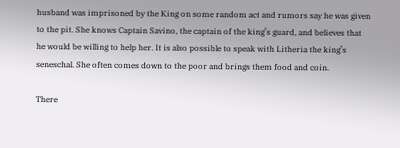husband was imprisoned by the King on some random act and rumors say he was given to the pit. She knows Captain Savino, the captain of the king’s guard, and believes that he would be willing to help her. It is also possible to speak with Litheria the king’s seneschal. She often comes down to the poor and brings them food and coin.

There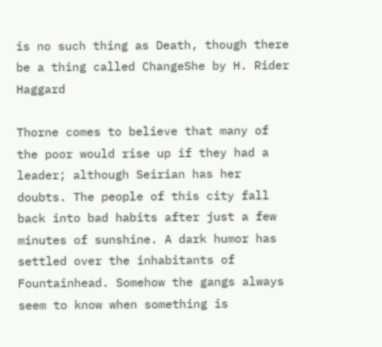is no such thing as Death, though there be a thing called ChangeShe by H. Rider Haggard

Thorne comes to believe that many of the poor would rise up if they had a leader; although Seirian has her doubts. The people of this city fall back into bad habits after just a few minutes of sunshine. A dark humor has settled over the inhabitants of Fountainhead. Somehow the gangs always seem to know when something is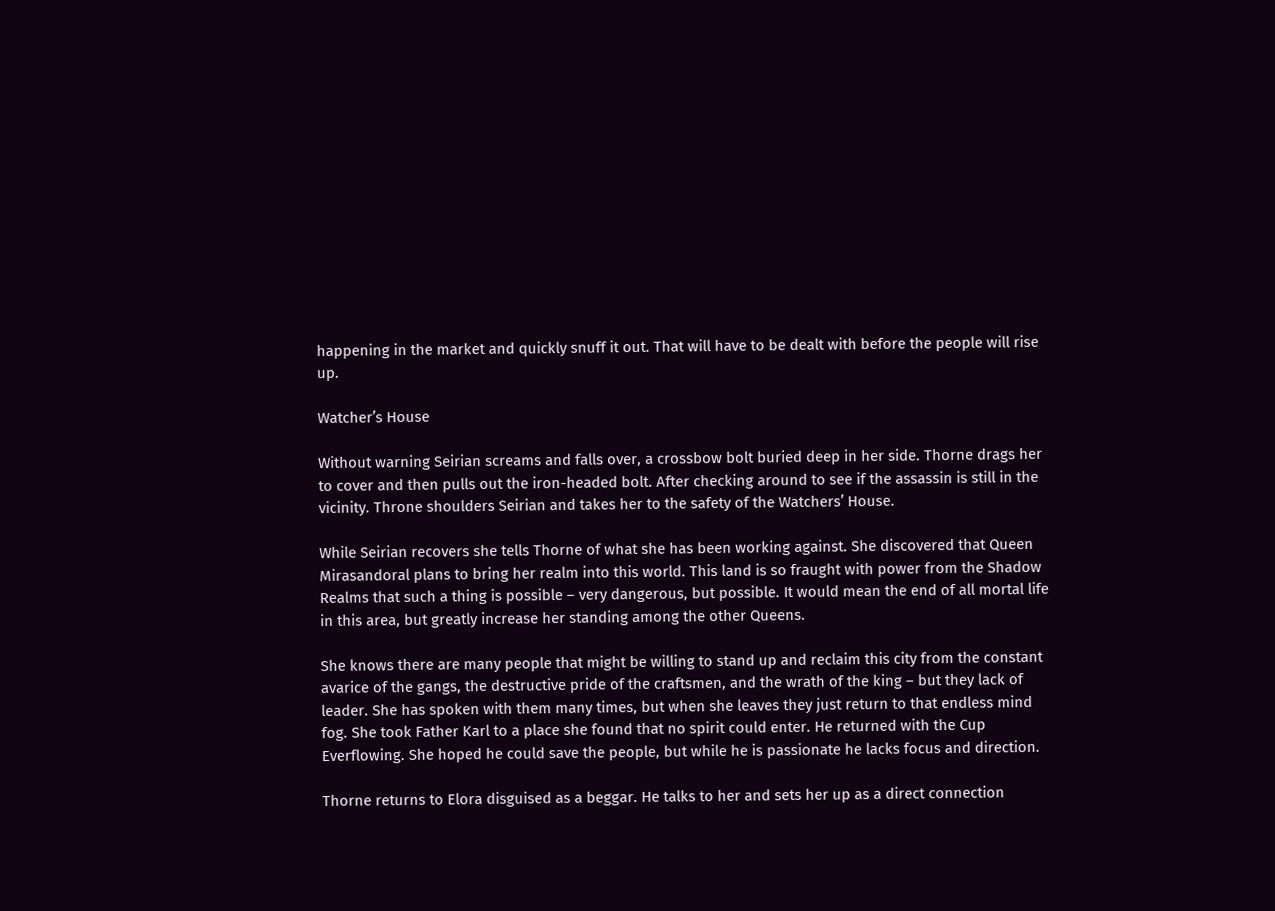happening in the market and quickly snuff it out. That will have to be dealt with before the people will rise up.

Watcher’s House

Without warning Seirian screams and falls over, a crossbow bolt buried deep in her side. Thorne drags her to cover and then pulls out the iron-headed bolt. After checking around to see if the assassin is still in the vicinity. Throne shoulders Seirian and takes her to the safety of the Watchers’ House.

While Seirian recovers she tells Thorne of what she has been working against. She discovered that Queen Mirasandoral plans to bring her realm into this world. This land is so fraught with power from the Shadow Realms that such a thing is possible – very dangerous, but possible. It would mean the end of all mortal life in this area, but greatly increase her standing among the other Queens.

She knows there are many people that might be willing to stand up and reclaim this city from the constant avarice of the gangs, the destructive pride of the craftsmen, and the wrath of the king – but they lack of leader. She has spoken with them many times, but when she leaves they just return to that endless mind fog. She took Father Karl to a place she found that no spirit could enter. He returned with the Cup Everflowing. She hoped he could save the people, but while he is passionate he lacks focus and direction.

Thorne returns to Elora disguised as a beggar. He talks to her and sets her up as a direct connection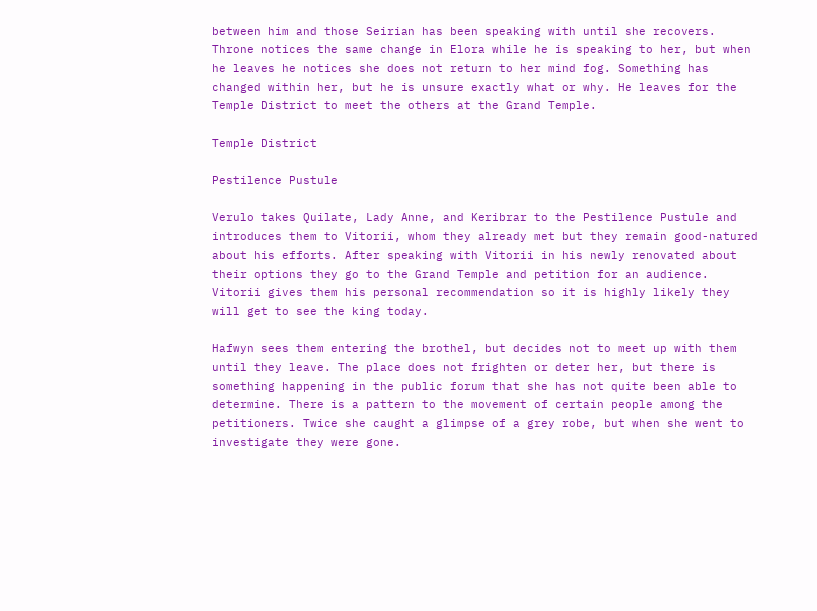between him and those Seirian has been speaking with until she recovers. Throne notices the same change in Elora while he is speaking to her, but when he leaves he notices she does not return to her mind fog. Something has changed within her, but he is unsure exactly what or why. He leaves for the Temple District to meet the others at the Grand Temple.

Temple District

Pestilence Pustule

Verulo takes Quilate, Lady Anne, and Keribrar to the Pestilence Pustule and introduces them to Vitorii, whom they already met but they remain good-natured about his efforts. After speaking with Vitorii in his newly renovated about their options they go to the Grand Temple and petition for an audience. Vitorii gives them his personal recommendation so it is highly likely they will get to see the king today.

Hafwyn sees them entering the brothel, but decides not to meet up with them until they leave. The place does not frighten or deter her, but there is something happening in the public forum that she has not quite been able to determine. There is a pattern to the movement of certain people among the petitioners. Twice she caught a glimpse of a grey robe, but when she went to investigate they were gone.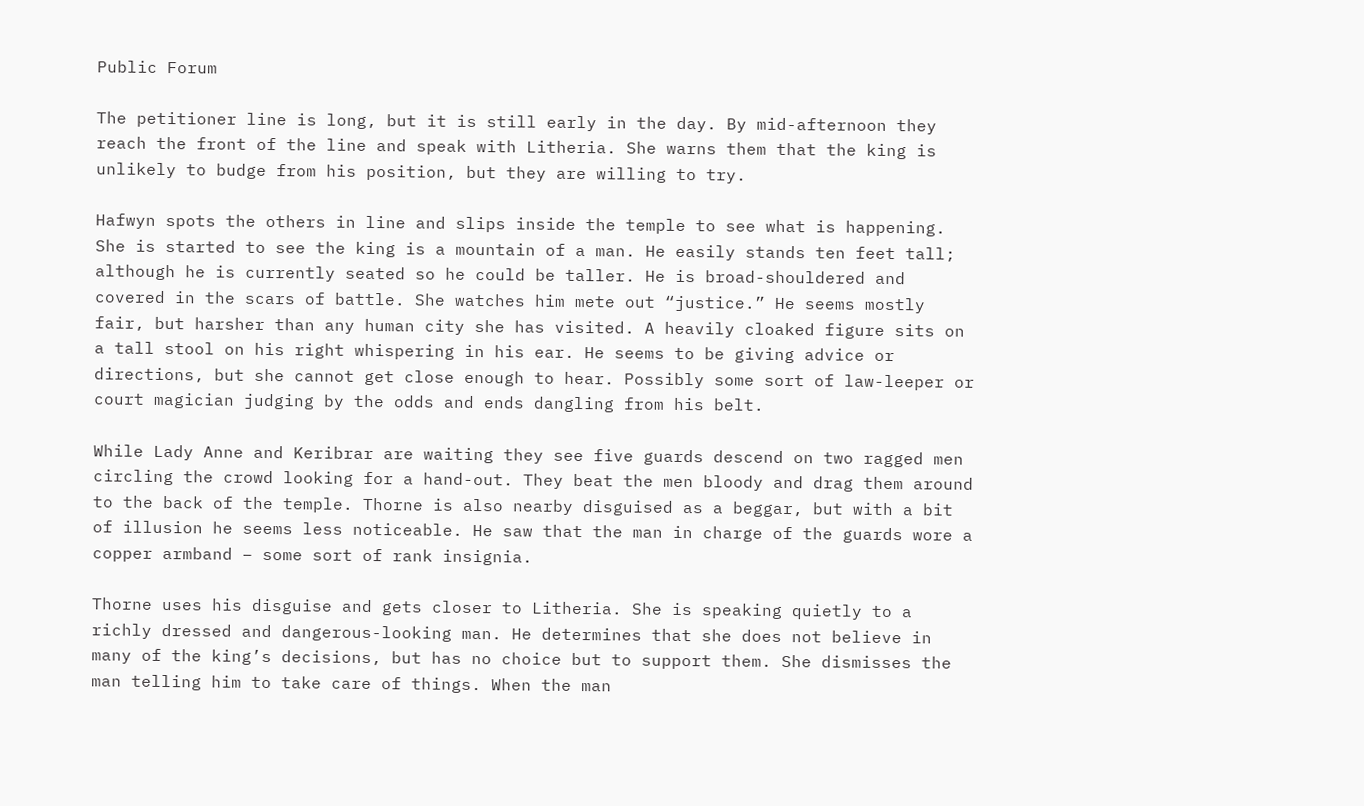Public Forum

The petitioner line is long, but it is still early in the day. By mid-afternoon they reach the front of the line and speak with Litheria. She warns them that the king is unlikely to budge from his position, but they are willing to try.

Hafwyn spots the others in line and slips inside the temple to see what is happening. She is started to see the king is a mountain of a man. He easily stands ten feet tall; although he is currently seated so he could be taller. He is broad-shouldered and covered in the scars of battle. She watches him mete out “justice.” He seems mostly fair, but harsher than any human city she has visited. A heavily cloaked figure sits on a tall stool on his right whispering in his ear. He seems to be giving advice or directions, but she cannot get close enough to hear. Possibly some sort of law-leeper or court magician judging by the odds and ends dangling from his belt.

While Lady Anne and Keribrar are waiting they see five guards descend on two ragged men circling the crowd looking for a hand-out. They beat the men bloody and drag them around to the back of the temple. Thorne is also nearby disguised as a beggar, but with a bit of illusion he seems less noticeable. He saw that the man in charge of the guards wore a copper armband – some sort of rank insignia.

Thorne uses his disguise and gets closer to Litheria. She is speaking quietly to a richly dressed and dangerous-looking man. He determines that she does not believe in many of the king’s decisions, but has no choice but to support them. She dismisses the man telling him to take care of things. When the man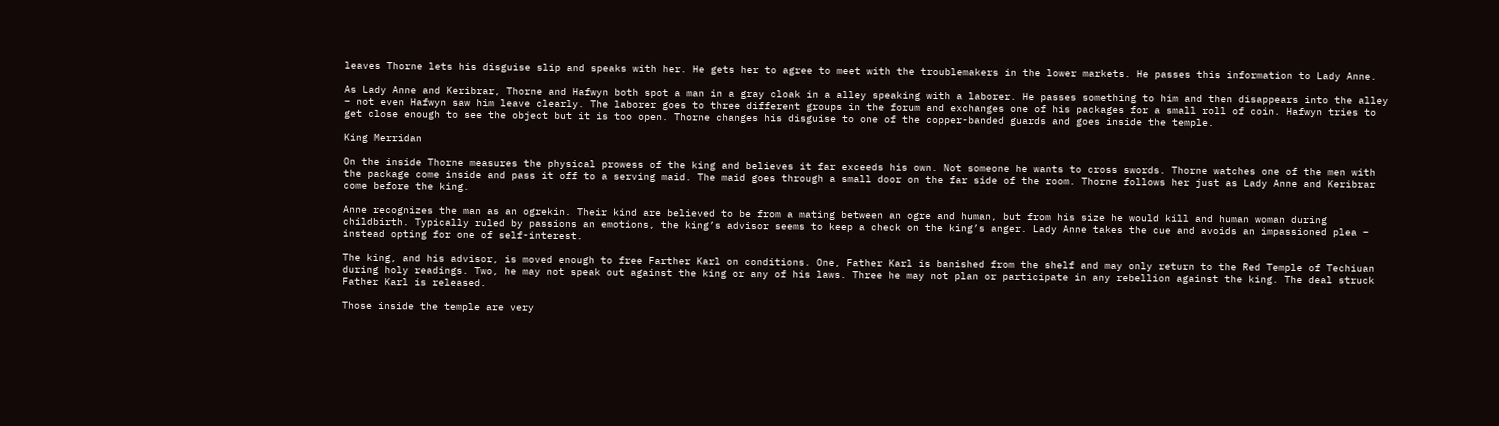leaves Thorne lets his disguise slip and speaks with her. He gets her to agree to meet with the troublemakers in the lower markets. He passes this information to Lady Anne.

As Lady Anne and Keribrar, Thorne and Hafwyn both spot a man in a gray cloak in a alley speaking with a laborer. He passes something to him and then disappears into the alley – not even Hafwyn saw him leave clearly. The laborer goes to three different groups in the forum and exchanges one of his packages for a small roll of coin. Hafwyn tries to get close enough to see the object but it is too open. Thorne changes his disguise to one of the copper-banded guards and goes inside the temple.

King Merridan

On the inside Thorne measures the physical prowess of the king and believes it far exceeds his own. Not someone he wants to cross swords. Thorne watches one of the men with the package come inside and pass it off to a serving maid. The maid goes through a small door on the far side of the room. Thorne follows her just as Lady Anne and Keribrar come before the king.

Anne recognizes the man as an ogrekin. Their kind are believed to be from a mating between an ogre and human, but from his size he would kill and human woman during childbirth. Typically ruled by passions an emotions, the king’s advisor seems to keep a check on the king’s anger. Lady Anne takes the cue and avoids an impassioned plea – instead opting for one of self-interest.

The king, and his advisor, is moved enough to free Farther Karl on conditions. One, Father Karl is banished from the shelf and may only return to the Red Temple of Techiuan during holy readings. Two, he may not speak out against the king or any of his laws. Three he may not plan or participate in any rebellion against the king. The deal struck Father Karl is released.

Those inside the temple are very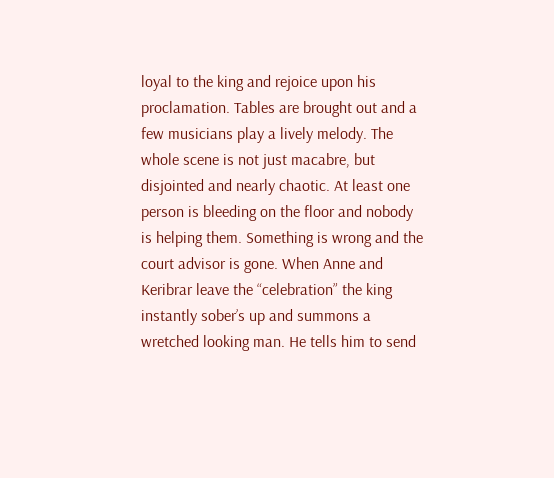loyal to the king and rejoice upon his proclamation. Tables are brought out and a few musicians play a lively melody. The whole scene is not just macabre, but disjointed and nearly chaotic. At least one person is bleeding on the floor and nobody is helping them. Something is wrong and the court advisor is gone. When Anne and Keribrar leave the “celebration” the king instantly sober’s up and summons a wretched looking man. He tells him to send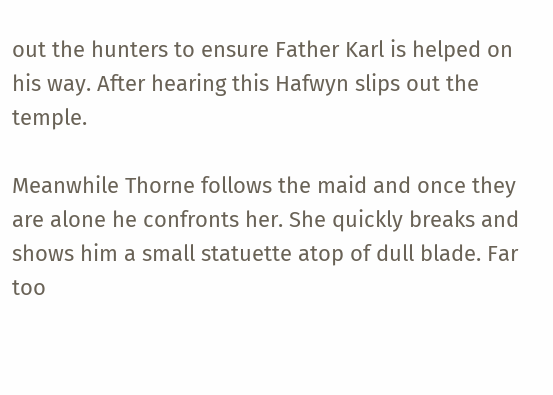out the hunters to ensure Father Karl is helped on his way. After hearing this Hafwyn slips out the temple.

Meanwhile Thorne follows the maid and once they are alone he confronts her. She quickly breaks and shows him a small statuette atop of dull blade. Far too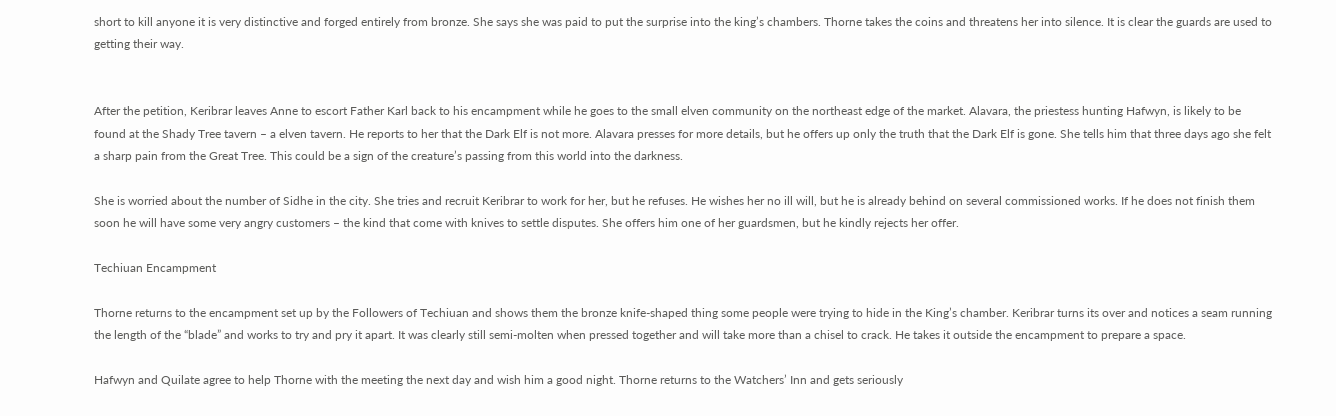short to kill anyone it is very distinctive and forged entirely from bronze. She says she was paid to put the surprise into the king’s chambers. Thorne takes the coins and threatens her into silence. It is clear the guards are used to getting their way.


After the petition, Keribrar leaves Anne to escort Father Karl back to his encampment while he goes to the small elven community on the northeast edge of the market. Alavara, the priestess hunting Hafwyn, is likely to be found at the Shady Tree tavern – a elven tavern. He reports to her that the Dark Elf is not more. Alavara presses for more details, but he offers up only the truth that the Dark Elf is gone. She tells him that three days ago she felt a sharp pain from the Great Tree. This could be a sign of the creature’s passing from this world into the darkness.

She is worried about the number of Sidhe in the city. She tries and recruit Keribrar to work for her, but he refuses. He wishes her no ill will, but he is already behind on several commissioned works. If he does not finish them soon he will have some very angry customers – the kind that come with knives to settle disputes. She offers him one of her guardsmen, but he kindly rejects her offer.

Techiuan Encampment

Thorne returns to the encampment set up by the Followers of Techiuan and shows them the bronze knife-shaped thing some people were trying to hide in the King’s chamber. Keribrar turns its over and notices a seam running the length of the “blade” and works to try and pry it apart. It was clearly still semi-molten when pressed together and will take more than a chisel to crack. He takes it outside the encampment to prepare a space.

Hafwyn and Quilate agree to help Thorne with the meeting the next day and wish him a good night. Thorne returns to the Watchers’ Inn and gets seriously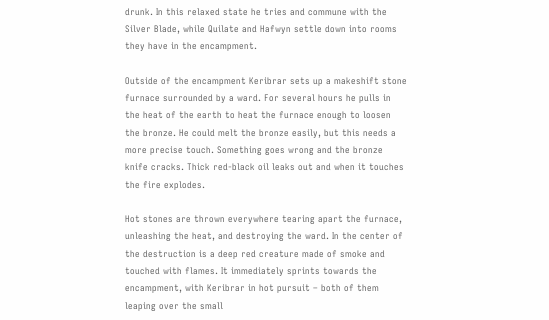drunk. In this relaxed state he tries and commune with the Silver Blade, while Quilate and Hafwyn settle down into rooms they have in the encampment.

Outside of the encampment Keribrar sets up a makeshift stone furnace surrounded by a ward. For several hours he pulls in the heat of the earth to heat the furnace enough to loosen the bronze. He could melt the bronze easily, but this needs a more precise touch. Something goes wrong and the bronze knife cracks. Thick red-black oil leaks out and when it touches the fire explodes.

Hot stones are thrown everywhere tearing apart the furnace, unleashing the heat, and destroying the ward. In the center of the destruction is a deep red creature made of smoke and touched with flames. It immediately sprints towards the encampment, with Keribrar in hot pursuit – both of them leaping over the small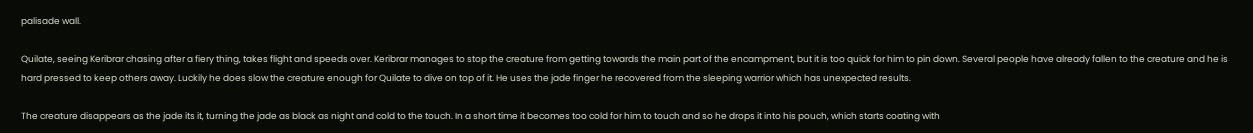palisade wall.

Quilate, seeing Keribrar chasing after a fiery thing, takes flight and speeds over. Keribrar manages to stop the creature from getting towards the main part of the encampment, but it is too quick for him to pin down. Several people have already fallen to the creature and he is hard pressed to keep others away. Luckily he does slow the creature enough for Quilate to dive on top of it. He uses the jade finger he recovered from the sleeping warrior which has unexpected results.

The creature disappears as the jade its it, turning the jade as black as night and cold to the touch. In a short time it becomes too cold for him to touch and so he drops it into his pouch, which starts coating with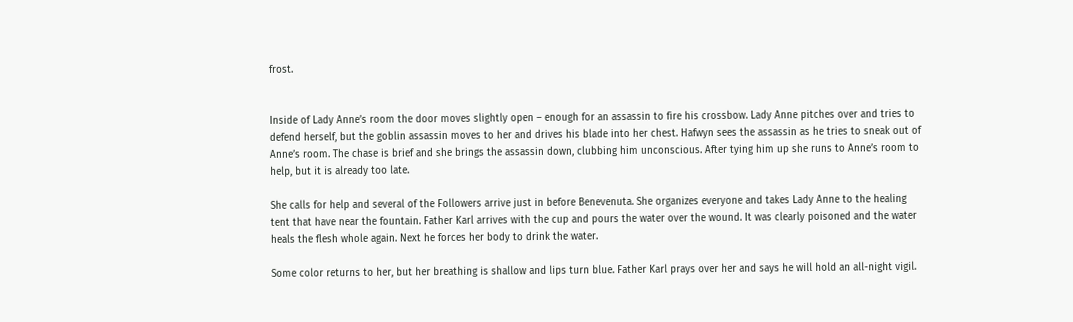frost.


Inside of Lady Anne’s room the door moves slightly open – enough for an assassin to fire his crossbow. Lady Anne pitches over and tries to defend herself, but the goblin assassin moves to her and drives his blade into her chest. Hafwyn sees the assassin as he tries to sneak out of Anne’s room. The chase is brief and she brings the assassin down, clubbing him unconscious. After tying him up she runs to Anne’s room to help, but it is already too late.

She calls for help and several of the Followers arrive just in before Benevenuta. She organizes everyone and takes Lady Anne to the healing tent that have near the fountain. Father Karl arrives with the cup and pours the water over the wound. It was clearly poisoned and the water heals the flesh whole again. Next he forces her body to drink the water.

Some color returns to her, but her breathing is shallow and lips turn blue. Father Karl prays over her and says he will hold an all-night vigil.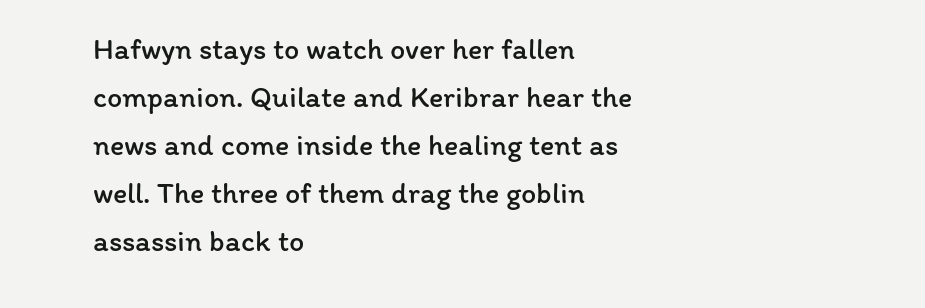Hafwyn stays to watch over her fallen companion. Quilate and Keribrar hear the news and come inside the healing tent as well. The three of them drag the goblin assassin back to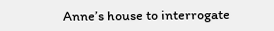Anne’s house to interrogate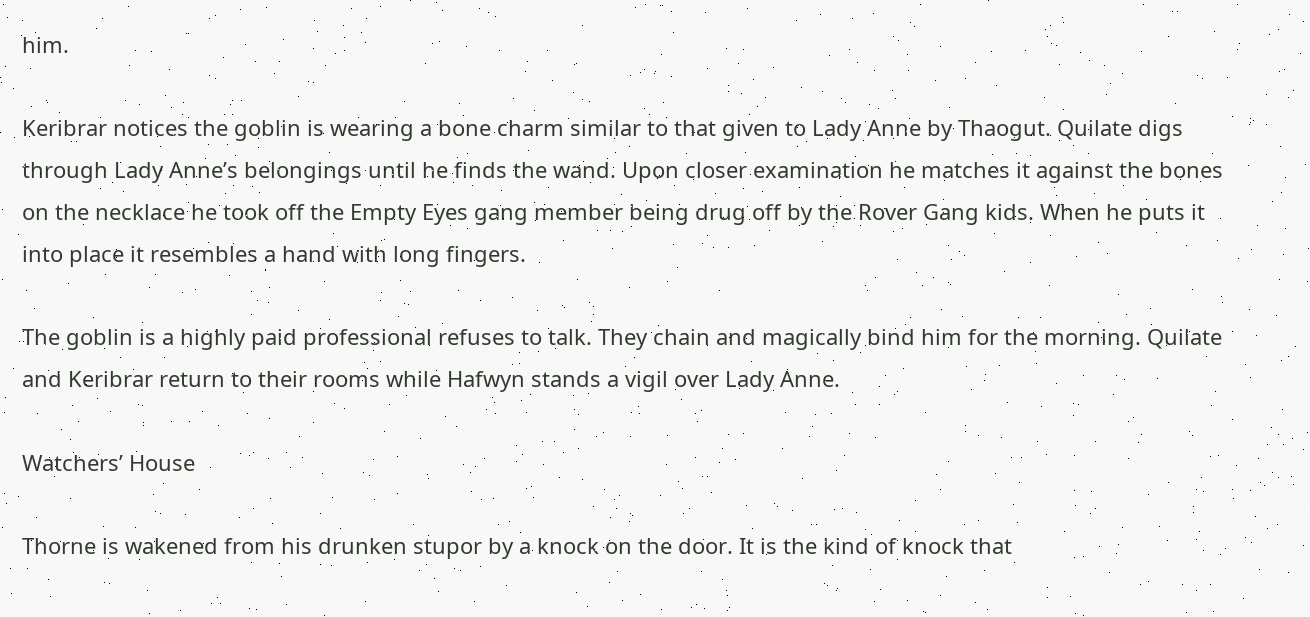him.

Keribrar notices the goblin is wearing a bone charm similar to that given to Lady Anne by Thaogut. Quilate digs through Lady Anne’s belongings until he finds the wand. Upon closer examination he matches it against the bones on the necklace he took off the Empty Eyes gang member being drug off by the Rover Gang kids. When he puts it into place it resembles a hand with long fingers.

The goblin is a highly paid professional refuses to talk. They chain and magically bind him for the morning. Quilate and Keribrar return to their rooms while Hafwyn stands a vigil over Lady Anne.

Watchers’ House

Thorne is wakened from his drunken stupor by a knock on the door. It is the kind of knock that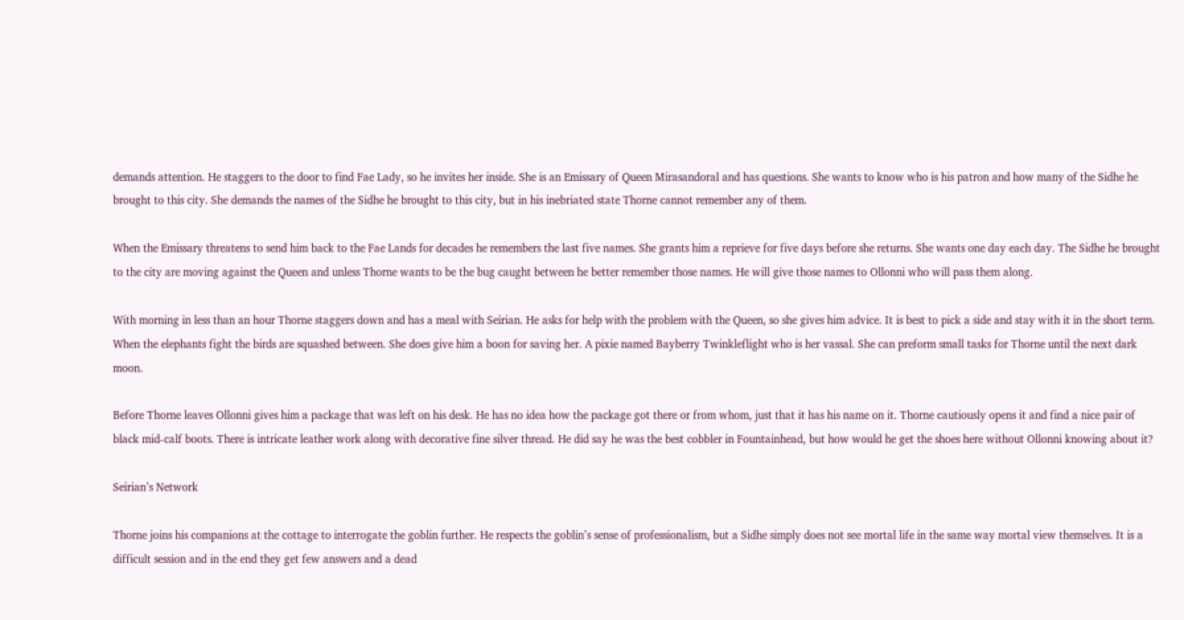demands attention. He staggers to the door to find Fae Lady, so he invites her inside. She is an Emissary of Queen Mirasandoral and has questions. She wants to know who is his patron and how many of the Sidhe he brought to this city. She demands the names of the Sidhe he brought to this city, but in his inebriated state Thorne cannot remember any of them.

When the Emissary threatens to send him back to the Fae Lands for decades he remembers the last five names. She grants him a reprieve for five days before she returns. She wants one day each day. The Sidhe he brought to the city are moving against the Queen and unless Thorne wants to be the bug caught between he better remember those names. He will give those names to Ollonni who will pass them along.

With morning in less than an hour Thorne staggers down and has a meal with Seirian. He asks for help with the problem with the Queen, so she gives him advice. It is best to pick a side and stay with it in the short term. When the elephants fight the birds are squashed between. She does give him a boon for saving her. A pixie named Bayberry Twinkleflight who is her vassal. She can preform small tasks for Thorne until the next dark moon.

Before Thorne leaves Ollonni gives him a package that was left on his desk. He has no idea how the package got there or from whom, just that it has his name on it. Thorne cautiously opens it and find a nice pair of black mid-calf boots. There is intricate leather work along with decorative fine silver thread. He did say he was the best cobbler in Fountainhead, but how would he get the shoes here without Ollonni knowing about it?

Seirian’s Network

Thorne joins his companions at the cottage to interrogate the goblin further. He respects the goblin’s sense of professionalism, but a Sidhe simply does not see mortal life in the same way mortal view themselves. It is a difficult session and in the end they get few answers and a dead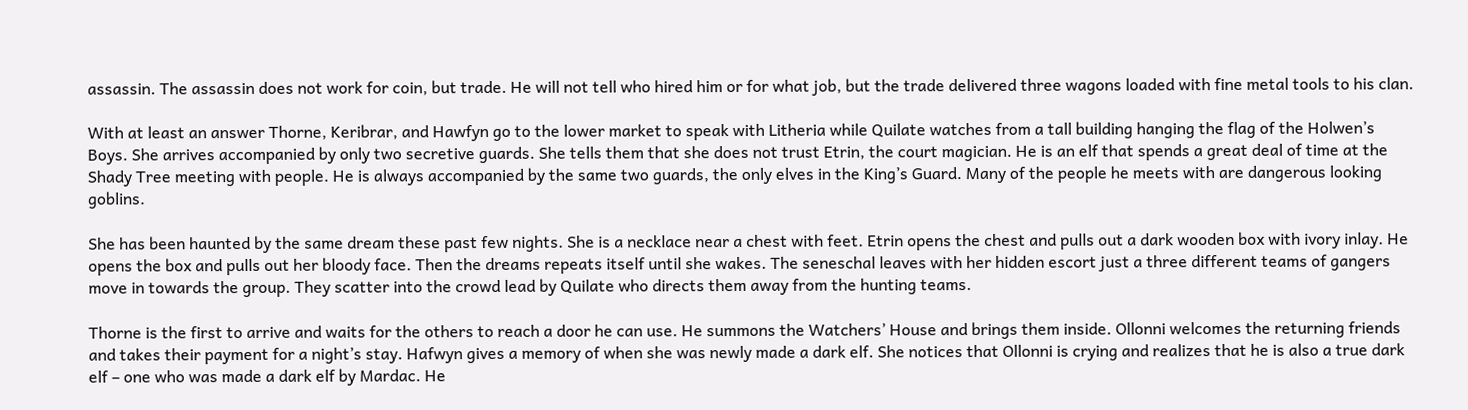assassin. The assassin does not work for coin, but trade. He will not tell who hired him or for what job, but the trade delivered three wagons loaded with fine metal tools to his clan.

With at least an answer Thorne, Keribrar, and Hawfyn go to the lower market to speak with Litheria while Quilate watches from a tall building hanging the flag of the Holwen’s Boys. She arrives accompanied by only two secretive guards. She tells them that she does not trust Etrin, the court magician. He is an elf that spends a great deal of time at the Shady Tree meeting with people. He is always accompanied by the same two guards, the only elves in the King’s Guard. Many of the people he meets with are dangerous looking goblins.

She has been haunted by the same dream these past few nights. She is a necklace near a chest with feet. Etrin opens the chest and pulls out a dark wooden box with ivory inlay. He opens the box and pulls out her bloody face. Then the dreams repeats itself until she wakes. The seneschal leaves with her hidden escort just a three different teams of gangers move in towards the group. They scatter into the crowd lead by Quilate who directs them away from the hunting teams.

Thorne is the first to arrive and waits for the others to reach a door he can use. He summons the Watchers’ House and brings them inside. Ollonni welcomes the returning friends and takes their payment for a night’s stay. Hafwyn gives a memory of when she was newly made a dark elf. She notices that Ollonni is crying and realizes that he is also a true dark elf – one who was made a dark elf by Mardac. He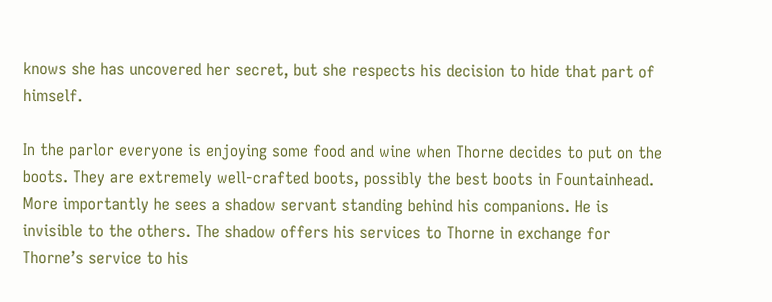knows she has uncovered her secret, but she respects his decision to hide that part of himself.

In the parlor everyone is enjoying some food and wine when Thorne decides to put on the boots. They are extremely well-crafted boots, possibly the best boots in Fountainhead. More importantly he sees a shadow servant standing behind his companions. He is invisible to the others. The shadow offers his services to Thorne in exchange for Thorne’s service to his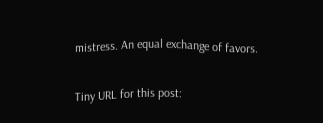mistress. An equal exchange of favors.

Tiny URL for this post: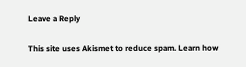Leave a Reply

This site uses Akismet to reduce spam. Learn how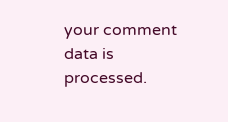your comment data is processed.